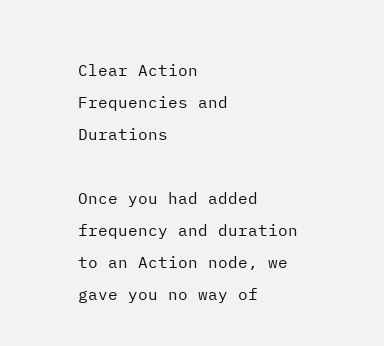Clear Action Frequencies and Durations

Once you had added frequency and duration to an Action node, we gave you no way of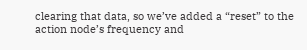clearing that data, so we’ve added a “reset” to the action node’s frequency and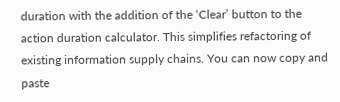duration with the addition of the ‘Clear’ button to the action duration calculator. This simplifies refactoring of existing information supply chains. You can now copy and paste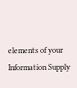elements of your Information Supply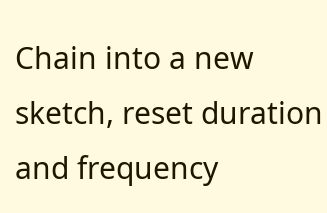Chain into a new sketch, reset duration and frequency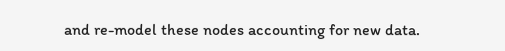and re-model these nodes accounting for new data.